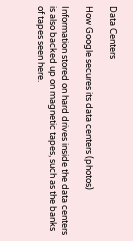Data Centers

How Google secures its data centers (photos)

Information stored on hard drives inside the data centers is also backed up on magnetic tapes, such as the banks of tapes seen here.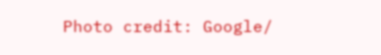Photo credit: Google/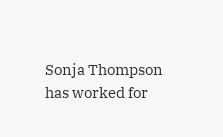Sonja Thompson has worked for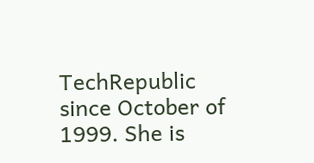TechRepublic since October of 1999. She is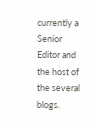currently a Senior Editor and the host of the several blogs.